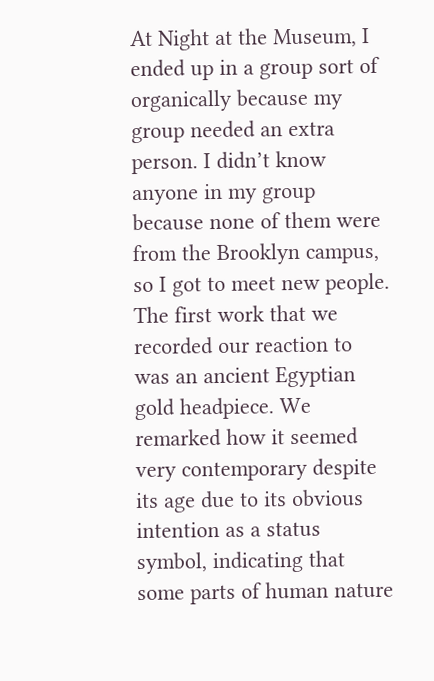At Night at the Museum, I ended up in a group sort of organically because my group needed an extra person. I didn’t know anyone in my group because none of them were from the Brooklyn campus, so I got to meet new people. The first work that we recorded our reaction to was an ancient Egyptian gold headpiece. We remarked how it seemed very contemporary despite its age due to its obvious intention as a status symbol, indicating that some parts of human nature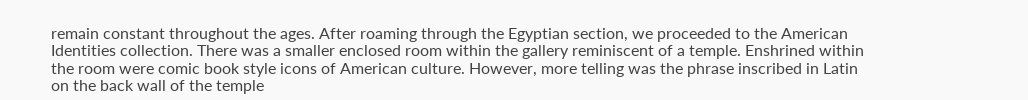remain constant throughout the ages. After roaming through the Egyptian section, we proceeded to the American Identities collection. There was a smaller enclosed room within the gallery reminiscent of a temple. Enshrined within the room were comic book style icons of American culture. However, more telling was the phrase inscribed in Latin on the back wall of the temple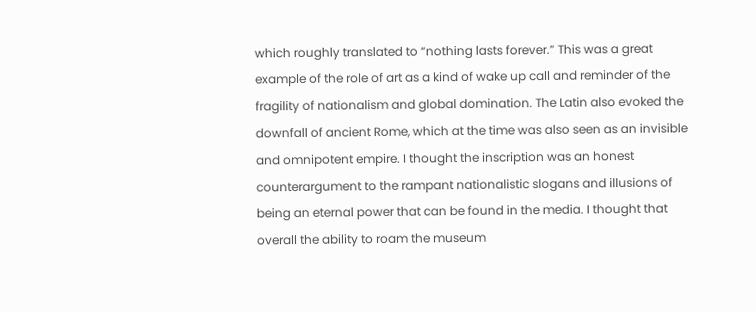which roughly translated to “nothing lasts forever.” This was a great example of the role of art as a kind of wake up call and reminder of the fragility of nationalism and global domination. The Latin also evoked the downfall of ancient Rome, which at the time was also seen as an invisible and omnipotent empire. I thought the inscription was an honest counterargument to the rampant nationalistic slogans and illusions of being an eternal power that can be found in the media. I thought that overall the ability to roam the museum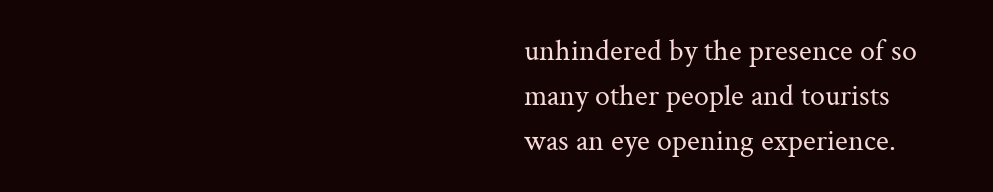unhindered by the presence of so many other people and tourists was an eye opening experience.